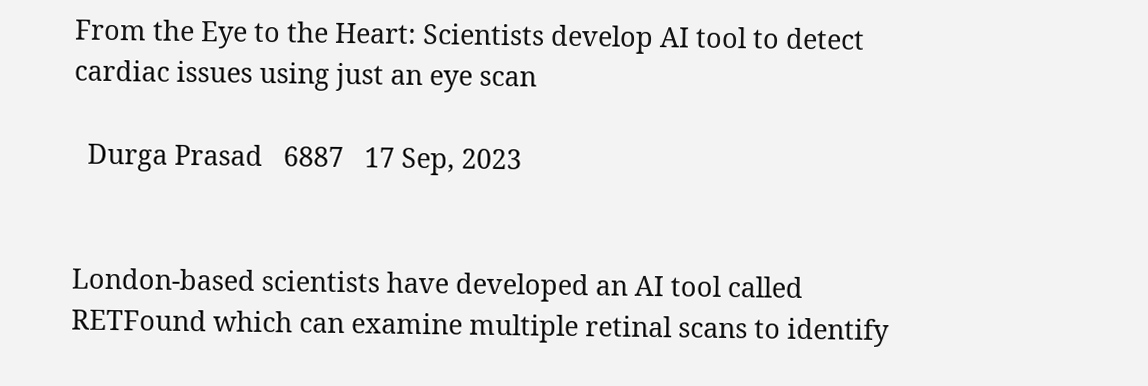From the Eye to the Heart: Scientists develop AI tool to detect cardiac issues using just an eye scan

  Durga Prasad   6887   17 Sep, 2023


London-based scientists have developed an AI tool called RETFound which can examine multiple retinal scans to identify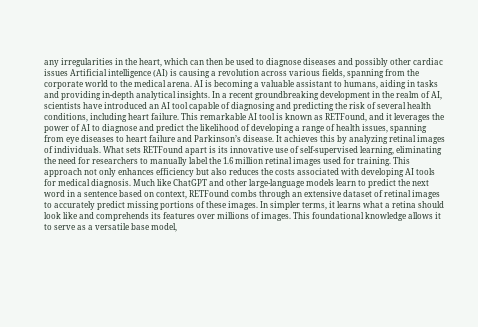any irregularities in the heart, which can then be used to diagnose diseases and possibly other cardiac issues Artificial intelligence (AI) is causing a revolution across various fields, spanning from the corporate world to the medical arena. AI is becoming a valuable assistant to humans, aiding in tasks and providing in-depth analytical insights. In a recent groundbreaking development in the realm of AI, scientists have introduced an AI tool capable of diagnosing and predicting the risk of several health conditions, including heart failure. This remarkable AI tool is known as RETFound, and it leverages the power of AI to diagnose and predict the likelihood of developing a range of health issues, spanning from eye diseases to heart failure and Parkinson’s disease. It achieves this by analyzing retinal images of individuals. What sets RETFound apart is its innovative use of self-supervised learning, eliminating the need for researchers to manually label the 1.6 million retinal images used for training. This approach not only enhances efficiency but also reduces the costs associated with developing AI tools for medical diagnosis. Much like ChatGPT and other large-language models learn to predict the next word in a sentence based on context, RETFound combs through an extensive dataset of retinal images to accurately predict missing portions of these images. In simpler terms, it learns what a retina should look like and comprehends its features over millions of images. This foundational knowledge allows it to serve as a versatile base model,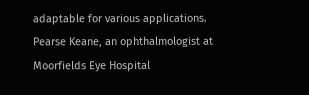adaptable for various applications. Pearse Keane, an ophthalmologist at Moorfields Eye Hospital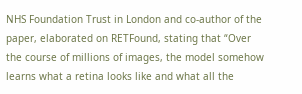NHS Foundation Trust in London and co-author of the paper, elaborated on RETFound, stating that “Over the course of millions of images, the model somehow learns what a retina looks like and what all the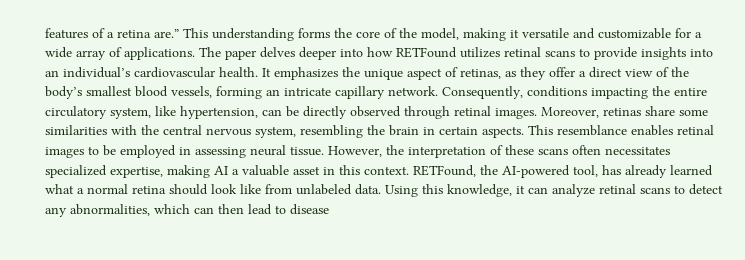features of a retina are.” This understanding forms the core of the model, making it versatile and customizable for a wide array of applications. The paper delves deeper into how RETFound utilizes retinal scans to provide insights into an individual’s cardiovascular health. It emphasizes the unique aspect of retinas, as they offer a direct view of the body’s smallest blood vessels, forming an intricate capillary network. Consequently, conditions impacting the entire circulatory system, like hypertension, can be directly observed through retinal images. Moreover, retinas share some similarities with the central nervous system, resembling the brain in certain aspects. This resemblance enables retinal images to be employed in assessing neural tissue. However, the interpretation of these scans often necessitates specialized expertise, making AI a valuable asset in this context. RETFound, the AI-powered tool, has already learned what a normal retina should look like from unlabeled data. Using this knowledge, it can analyze retinal scans to detect any abnormalities, which can then lead to disease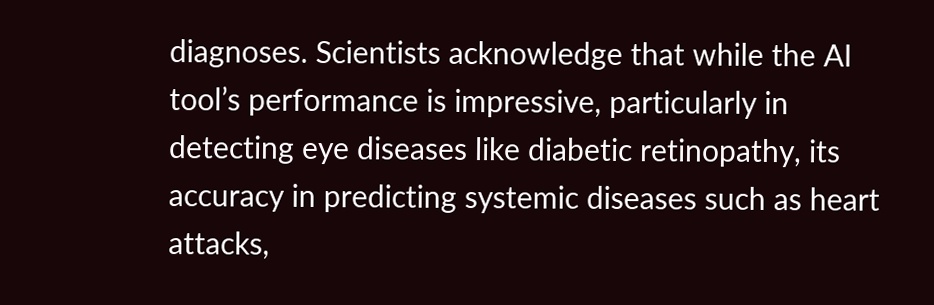diagnoses. Scientists acknowledge that while the AI tool’s performance is impressive, particularly in detecting eye diseases like diabetic retinopathy, its accuracy in predicting systemic diseases such as heart attacks,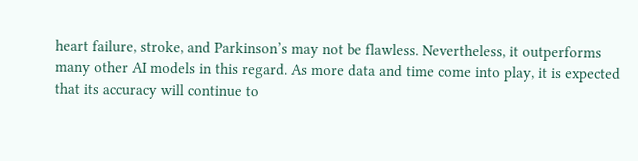heart failure, stroke, and Parkinson’s may not be flawless. Nevertheless, it outperforms many other AI models in this regard. As more data and time come into play, it is expected that its accuracy will continue to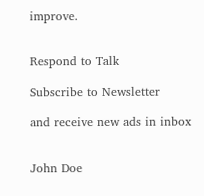improve.


Respond to Talk

Subscribe to Newsletter

and receive new ads in inbox


John Doe